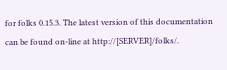for folks 0.15.3. The latest version of this documentation can be found on-line at http://[SERVER]/folks/.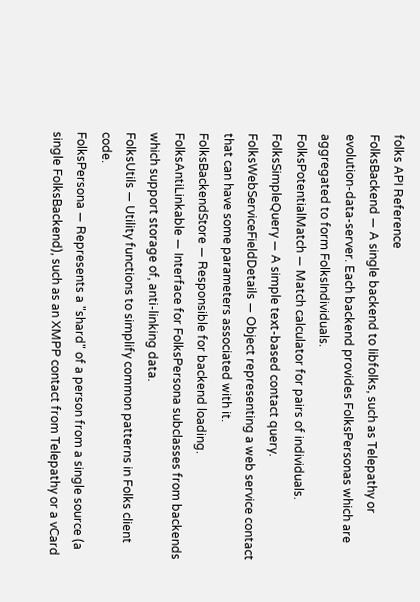folks API Reference
FolksBackend — A single backend to libfolks, such as Telepathy or evolution-data-server. Each backend provides FolksPersonas which are aggregated to form FolksIndividuals.
FolksPotentialMatch — Match calculator for pairs of individuals.
FolksSimpleQuery — A simple text-based contact query.
FolksWebServiceFieldDetails — Object representing a web service contact that can have some parameters associated with it.
FolksBackendStore — Responsible for backend loading.
FolksAntiLinkable — Interface for FolksPersona subclasses from backends which support storage of, anti-linking data.
FolksUtils — Utility functions to simplify common patterns in Folks client code.
FolksPersona — Represents a "shard" of a person from a single source (a single FolksBackend), such as an XMPP contact from Telepathy or a vCard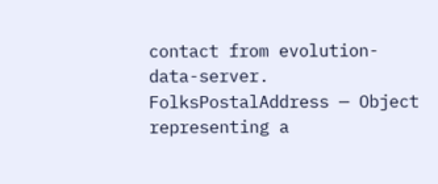contact from evolution-data-server.
FolksPostalAddress — Object representing a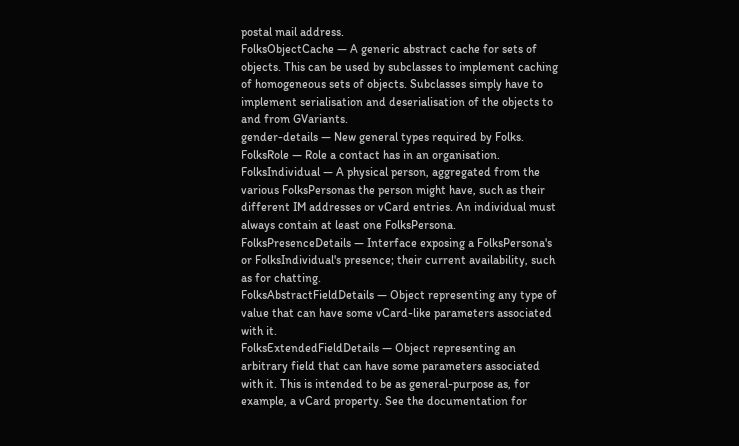postal mail address.
FolksObjectCache — A generic abstract cache for sets of objects. This can be used by subclasses to implement caching of homogeneous sets of objects. Subclasses simply have to implement serialisation and deserialisation of the objects to and from GVariants.
gender-details — New general types required by Folks.
FolksRole — Role a contact has in an organisation.
FolksIndividual — A physical person, aggregated from the various FolksPersonas the person might have, such as their different IM addresses or vCard entries. An individual must always contain at least one FolksPersona.
FolksPresenceDetails — Interface exposing a FolksPersona's or FolksIndividual's presence; their current availability, such as for chatting.
FolksAbstractFieldDetails — Object representing any type of value that can have some vCard-like parameters associated with it.
FolksExtendedFieldDetails — Object representing an arbitrary field that can have some parameters associated with it. This is intended to be as general-purpose as, for example, a vCard property. See the documentation for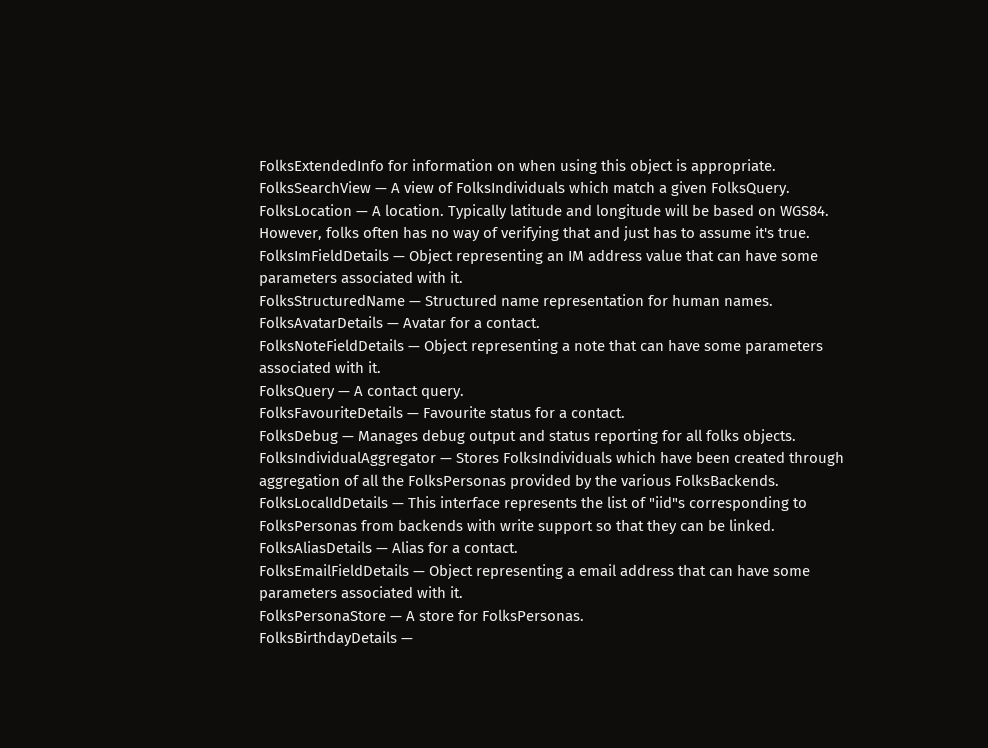FolksExtendedInfo for information on when using this object is appropriate.
FolksSearchView — A view of FolksIndividuals which match a given FolksQuery.
FolksLocation — A location. Typically latitude and longitude will be based on WGS84. However, folks often has no way of verifying that and just has to assume it's true.
FolksImFieldDetails — Object representing an IM address value that can have some parameters associated with it.
FolksStructuredName — Structured name representation for human names.
FolksAvatarDetails — Avatar for a contact.
FolksNoteFieldDetails — Object representing a note that can have some parameters associated with it.
FolksQuery — A contact query.
FolksFavouriteDetails — Favourite status for a contact.
FolksDebug — Manages debug output and status reporting for all folks objects.
FolksIndividualAggregator — Stores FolksIndividuals which have been created through aggregation of all the FolksPersonas provided by the various FolksBackends.
FolksLocalIdDetails — This interface represents the list of "iid"s corresponding to FolksPersonas from backends with write support so that they can be linked.
FolksAliasDetails — Alias for a contact.
FolksEmailFieldDetails — Object representing a email address that can have some parameters associated with it.
FolksPersonaStore — A store for FolksPersonas.
FolksBirthdayDetails —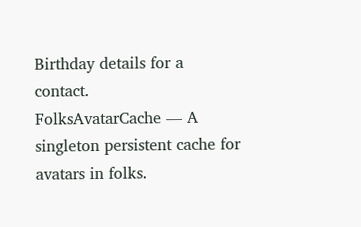Birthday details for a contact.
FolksAvatarCache — A singleton persistent cache for avatars in folks.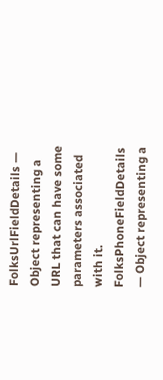FolksUrlFieldDetails — Object representing a URL that can have some parameters associated with it.
FolksPhoneFieldDetails — Object representing a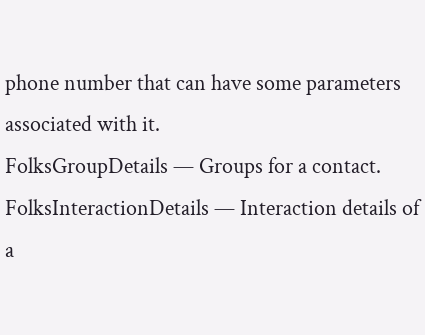phone number that can have some parameters associated with it.
FolksGroupDetails — Groups for a contact.
FolksInteractionDetails — Interaction details of a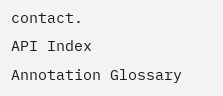contact.
API Index
Annotation Glossary